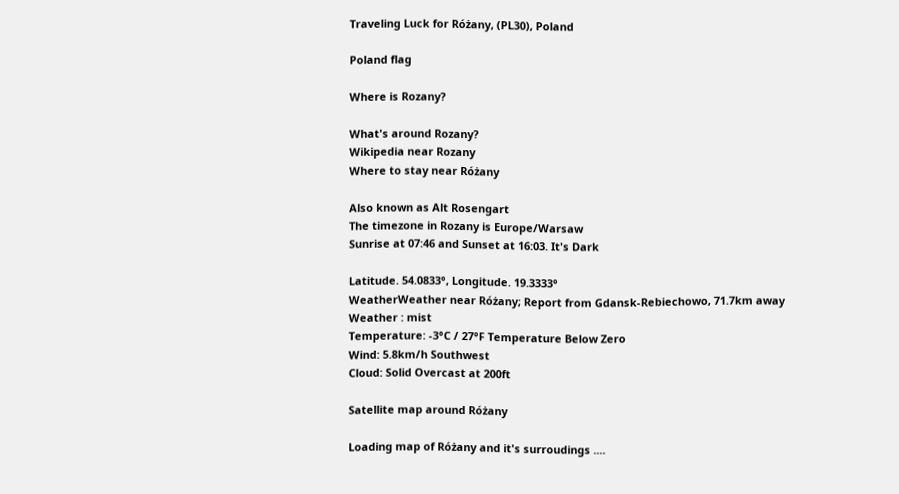Traveling Luck for Różany, (PL30), Poland

Poland flag

Where is Rozany?

What's around Rozany?
Wikipedia near Rozany
Where to stay near Różany

Also known as Alt Rosengart
The timezone in Rozany is Europe/Warsaw
Sunrise at 07:46 and Sunset at 16:03. It's Dark

Latitude. 54.0833°, Longitude. 19.3333°
WeatherWeather near Różany; Report from Gdansk-Rebiechowo, 71.7km away
Weather : mist
Temperature: -3°C / 27°F Temperature Below Zero
Wind: 5.8km/h Southwest
Cloud: Solid Overcast at 200ft

Satellite map around Różany

Loading map of Różany and it's surroudings ....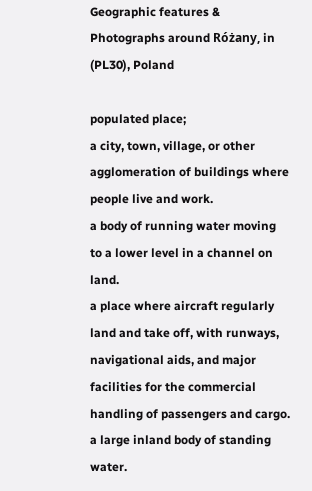Geographic features & Photographs around Różany, in (PL30), Poland

populated place;
a city, town, village, or other agglomeration of buildings where people live and work.
a body of running water moving to a lower level in a channel on land.
a place where aircraft regularly land and take off, with runways, navigational aids, and major facilities for the commercial handling of passengers and cargo.
a large inland body of standing water.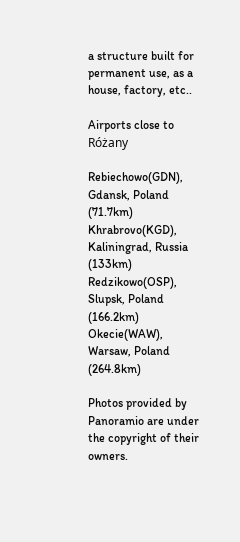a structure built for permanent use, as a house, factory, etc..

Airports close to Różany

Rebiechowo(GDN), Gdansk, Poland (71.7km)
Khrabrovo(KGD), Kaliningrad, Russia (133km)
Redzikowo(OSP), Slupsk, Poland (166.2km)
Okecie(WAW), Warsaw, Poland (264.8km)

Photos provided by Panoramio are under the copyright of their owners.